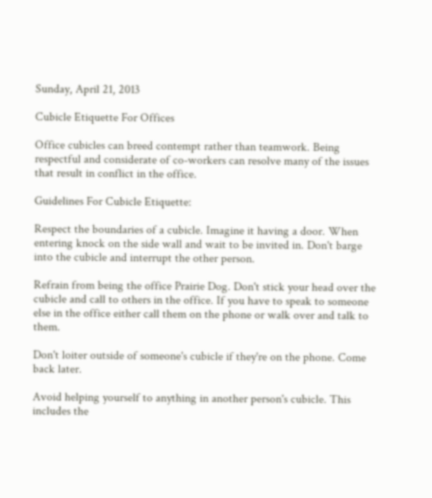Sunday, April 21, 2013

Cubicle Etiquette For Offices

Office cubicles can breed contempt rather than teamwork. Being respectful and considerate of co-workers can resolve many of the issues that result in conflict in the office.

Guidelines For Cubicle Etiquette:

Respect the boundaries of a cubicle. Imagine it having a door. When entering knock on the side wall and wait to be invited in. Don't barge into the cubicle and interrupt the other person.

Refrain from being the office Prairie Dog. Don't stick your head over the cubicle and call to others in the office. If you have to speak to someone else in the office either call them on the phone or walk over and talk to them.

Don't loiter outside of someone's cubicle if they're on the phone. Come back later.

Avoid helping yourself to anything in another person's cubicle. This includes the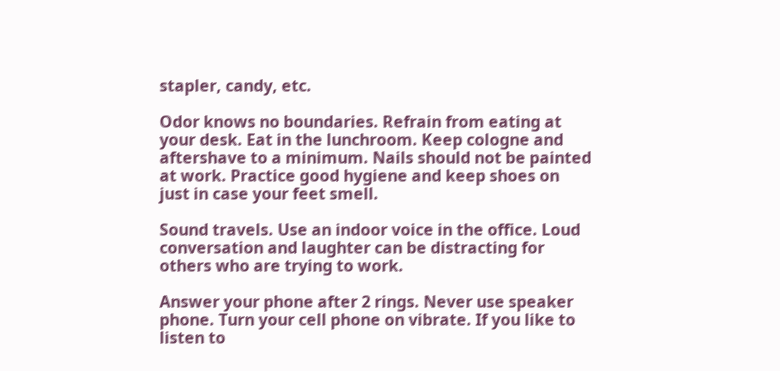stapler, candy, etc.

Odor knows no boundaries. Refrain from eating at your desk. Eat in the lunchroom. Keep cologne and aftershave to a minimum. Nails should not be painted at work. Practice good hygiene and keep shoes on just in case your feet smell.

Sound travels. Use an indoor voice in the office. Loud conversation and laughter can be distracting for others who are trying to work.

Answer your phone after 2 rings. Never use speaker phone. Turn your cell phone on vibrate. If you like to listen to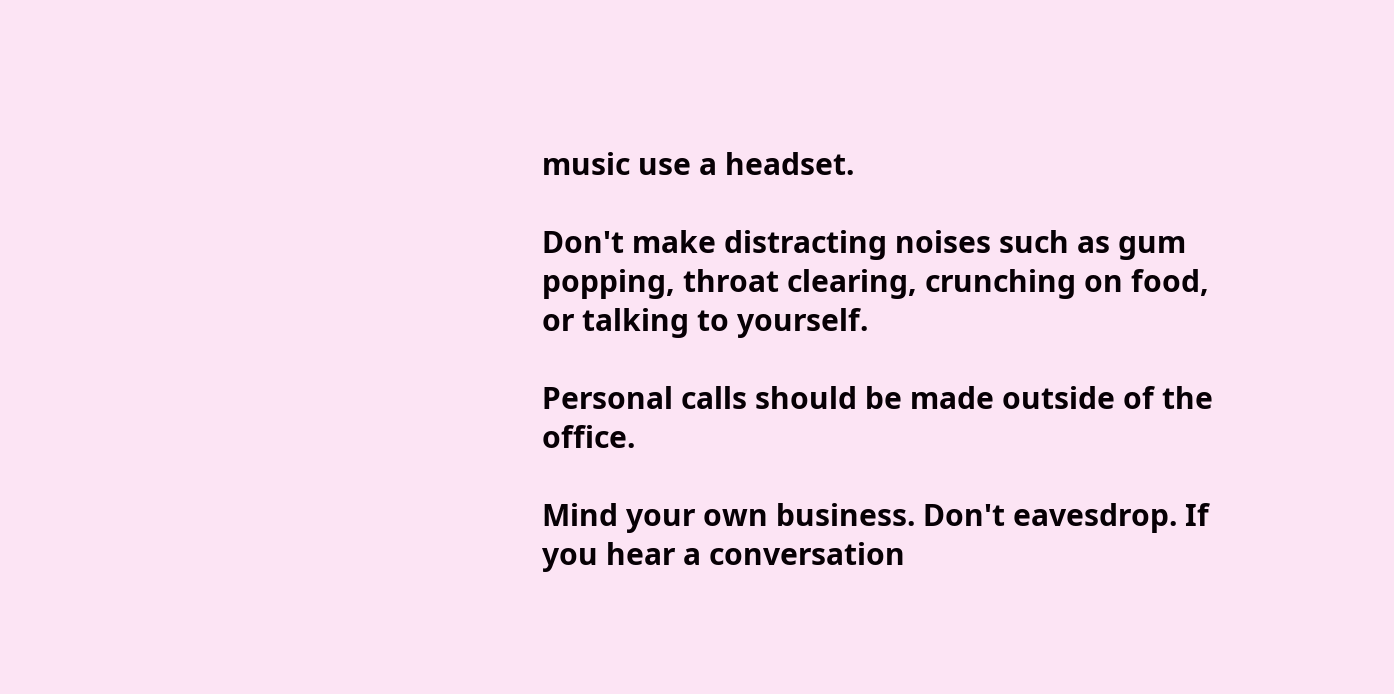music use a headset.

Don't make distracting noises such as gum popping, throat clearing, crunching on food, or talking to yourself.

Personal calls should be made outside of the office.

Mind your own business. Don't eavesdrop. If you hear a conversation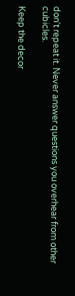don't repeat it. Never answer questions you overhear from other cubicles.

Keep the decor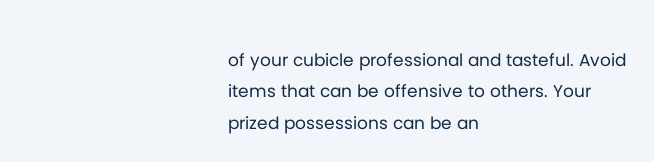of your cubicle professional and tasteful. Avoid items that can be offensive to others. Your prized possessions can be an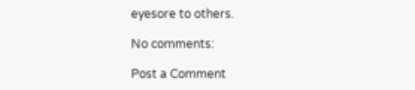eyesore to others.

No comments:

Post a Comment